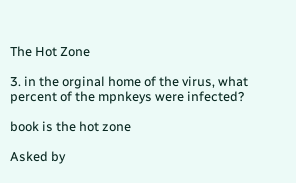The Hot Zone

3. in the orginal home of the virus, what percent of the mpnkeys were infected?

book is the hot zone

Asked by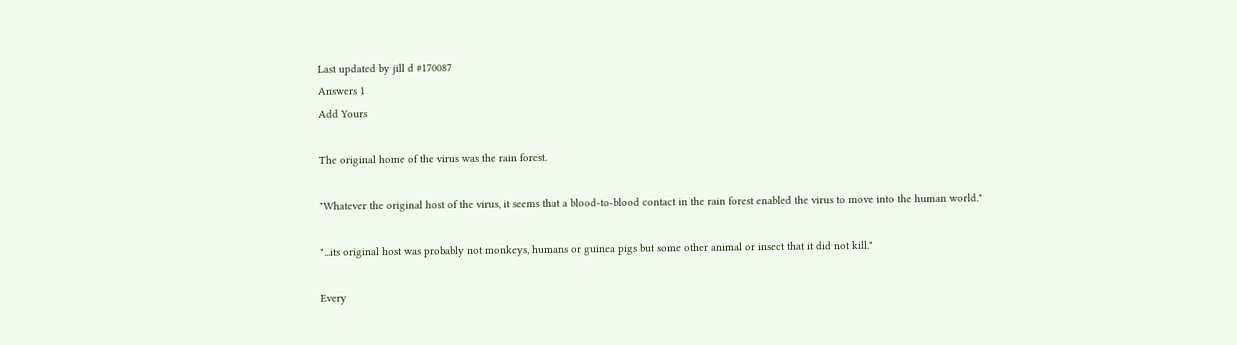Last updated by jill d #170087
Answers 1
Add Yours

The original home of the virus was the rain forest.

"Whatever the original host of the virus, it seems that a blood-to-blood contact in the rain forest enabled the virus to move into the human world."

"...its original host was probably not monkeys, humans or guinea pigs but some other animal or insect that it did not kill."

Every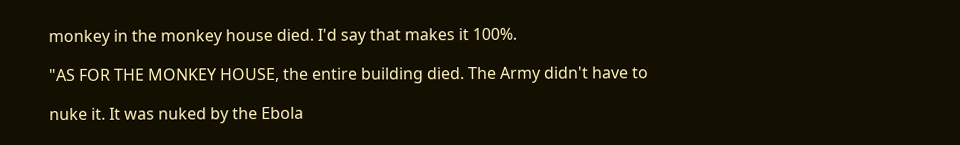monkey in the monkey house died. I'd say that makes it 100%.

"AS FOR THE MONKEY HOUSE, the entire building died. The Army didn't have to

nuke it. It was nuked by the Ebola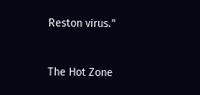Reston virus."


The Hot Zone